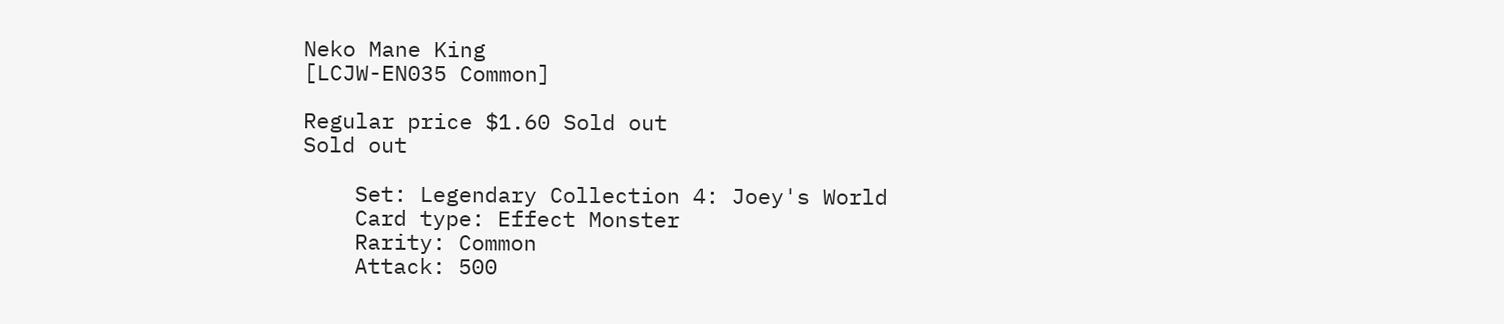Neko Mane King
[LCJW-EN035 Common]

Regular price $1.60 Sold out
Sold out

    Set: Legendary Collection 4: Joey's World
    Card type: Effect Monster
    Rarity: Common
    Attack: 500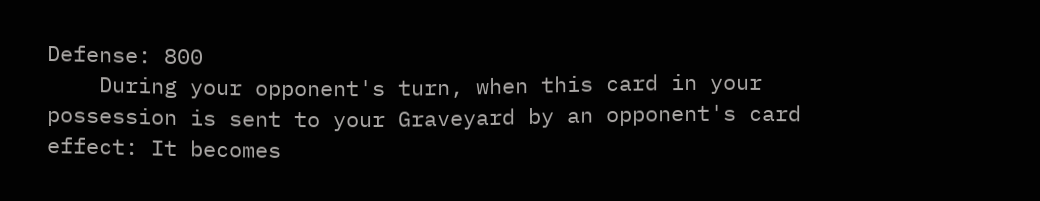Defense: 800
    During your opponent's turn, when this card in your possession is sent to your Graveyard by an opponent's card effect: It becomes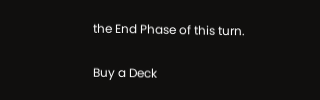the End Phase of this turn.

Buy a Deck